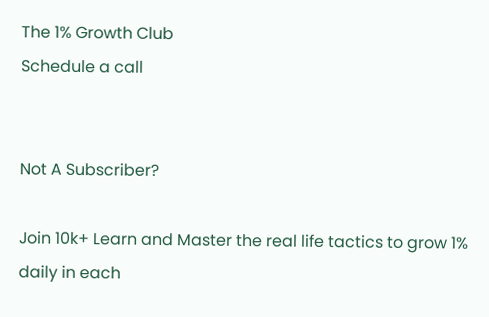The 1% Growth Club
Schedule a call


Not A Subscriber?

Join 10k+ Learn and Master the real life tactics to grow 1% daily in each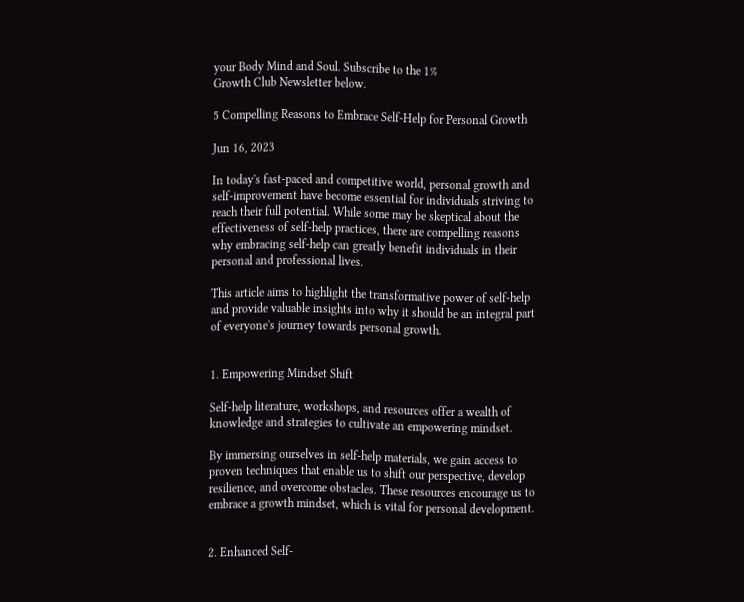your Body Mind and Soul. Subscribe to the 1%
Growth Club Newsletter below.

5 Compelling Reasons to Embrace Self-Help for Personal Growth

Jun 16, 2023

In today's fast-paced and competitive world, personal growth and self-improvement have become essential for individuals striving to reach their full potential. While some may be skeptical about the effectiveness of self-help practices, there are compelling reasons why embracing self-help can greatly benefit individuals in their personal and professional lives.

This article aims to highlight the transformative power of self-help and provide valuable insights into why it should be an integral part of everyone's journey towards personal growth.


1. Empowering Mindset Shift

Self-help literature, workshops, and resources offer a wealth of knowledge and strategies to cultivate an empowering mindset.

By immersing ourselves in self-help materials, we gain access to proven techniques that enable us to shift our perspective, develop resilience, and overcome obstacles. These resources encourage us to embrace a growth mindset, which is vital for personal development.


2. Enhanced Self-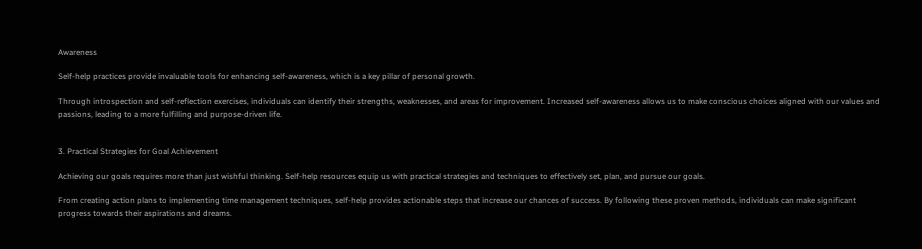Awareness

Self-help practices provide invaluable tools for enhancing self-awareness, which is a key pillar of personal growth.

Through introspection and self-reflection exercises, individuals can identify their strengths, weaknesses, and areas for improvement. Increased self-awareness allows us to make conscious choices aligned with our values and passions, leading to a more fulfilling and purpose-driven life.


3. Practical Strategies for Goal Achievement

Achieving our goals requires more than just wishful thinking. Self-help resources equip us with practical strategies and techniques to effectively set, plan, and pursue our goals.

From creating action plans to implementing time management techniques, self-help provides actionable steps that increase our chances of success. By following these proven methods, individuals can make significant progress towards their aspirations and dreams.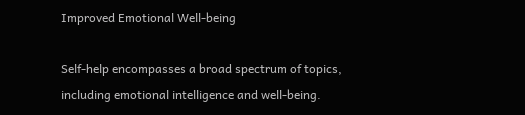Improved Emotional Well-being

Self-help encompasses a broad spectrum of topics, including emotional intelligence and well-being.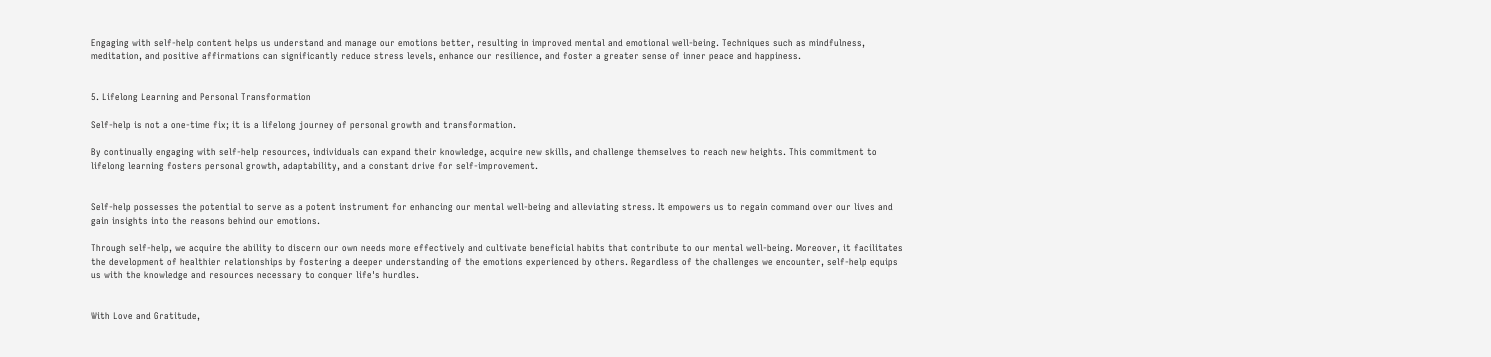Engaging with self-help content helps us understand and manage our emotions better, resulting in improved mental and emotional well-being. Techniques such as mindfulness, meditation, and positive affirmations can significantly reduce stress levels, enhance our resilience, and foster a greater sense of inner peace and happiness.


5. Lifelong Learning and Personal Transformation

Self-help is not a one-time fix; it is a lifelong journey of personal growth and transformation.

By continually engaging with self-help resources, individuals can expand their knowledge, acquire new skills, and challenge themselves to reach new heights. This commitment to lifelong learning fosters personal growth, adaptability, and a constant drive for self-improvement.


Self-help possesses the potential to serve as a potent instrument for enhancing our mental well-being and alleviating stress. It empowers us to regain command over our lives and gain insights into the reasons behind our emotions.

Through self-help, we acquire the ability to discern our own needs more effectively and cultivate beneficial habits that contribute to our mental well-being. Moreover, it facilitates the development of healthier relationships by fostering a deeper understanding of the emotions experienced by others. Regardless of the challenges we encounter, self-help equips us with the knowledge and resources necessary to conquer life's hurdles.


With Love and Gratitude,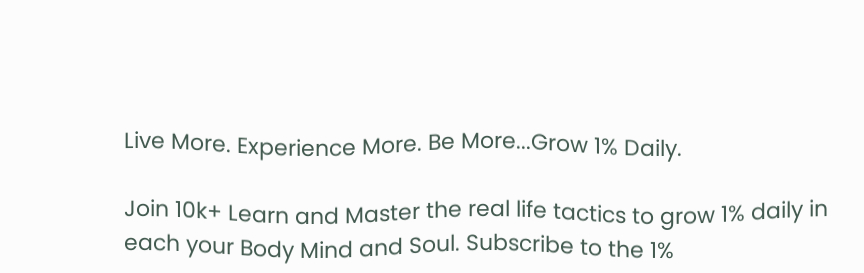Live More. Experience More. Be More...Grow 1% Daily.

Join 10k+ Learn and Master the real life tactics to grow 1% daily in each your Body Mind and Soul. Subscribe to the 1%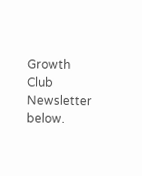Growth Club Newsletter below.